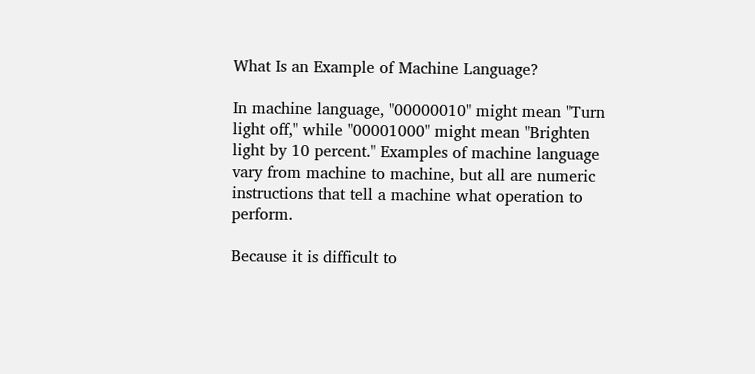What Is an Example of Machine Language?

In machine language, "00000010" might mean "Turn light off," while "00001000" might mean "Brighten light by 10 percent." Examples of machine language vary from machine to machine, but all are numeric instructions that tell a machine what operation to perform.

Because it is difficult to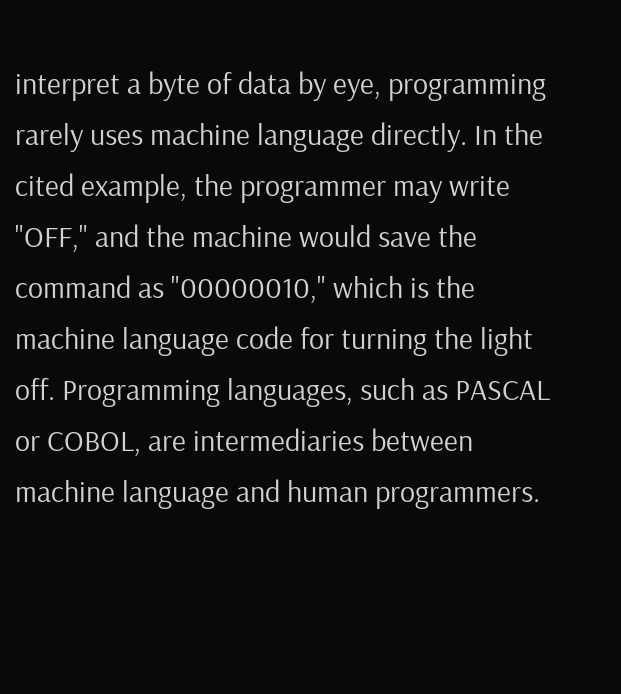interpret a byte of data by eye, programming rarely uses machine language directly. In the cited example, the programmer may write "OFF," and the machine would save the command as "00000010," which is the machine language code for turning the light off. Programming languages, such as PASCAL or COBOL, are intermediaries between machine language and human programmers.